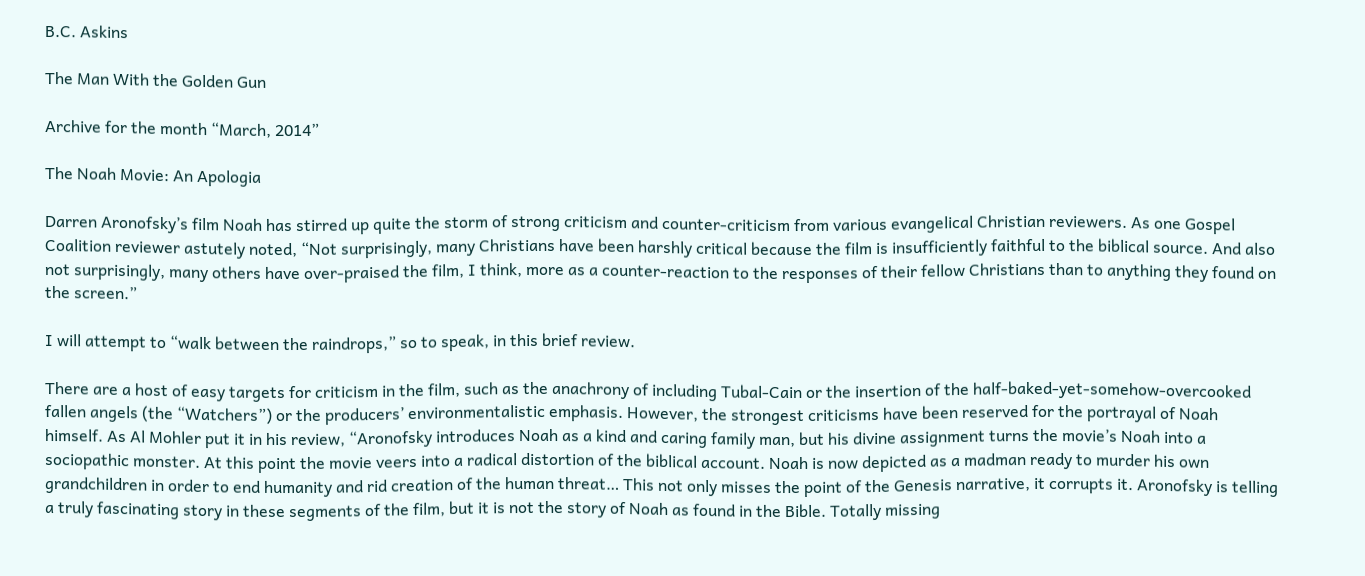B.C. Askins

The Man With the Golden Gun

Archive for the month “March, 2014”

The Noah Movie: An Apologia

Darren Aronofsky’s film Noah has stirred up quite the storm of strong criticism and counter-criticism from various evangelical Christian reviewers. As one Gospel Coalition reviewer astutely noted, “Not surprisingly, many Christians have been harshly critical because the film is insufficiently faithful to the biblical source. And also not surprisingly, many others have over-praised the film, I think, more as a counter-reaction to the responses of their fellow Christians than to anything they found on the screen.”

I will attempt to “walk between the raindrops,” so to speak, in this brief review.

There are a host of easy targets for criticism in the film, such as the anachrony of including Tubal-Cain or the insertion of the half-baked-yet-somehow-overcooked fallen angels (the “Watchers”) or the producers’ environmentalistic emphasis. However, the strongest criticisms have been reserved for the portrayal of Noah himself. As Al Mohler put it in his review, “Aronofsky introduces Noah as a kind and caring family man, but his divine assignment turns the movie’s Noah into a sociopathic monster. At this point the movie veers into a radical distortion of the biblical account. Noah is now depicted as a madman ready to murder his own grandchildren in order to end humanity and rid creation of the human threat… This not only misses the point of the Genesis narrative, it corrupts it. Aronofsky is telling a truly fascinating story in these segments of the film, but it is not the story of Noah as found in the Bible. Totally missing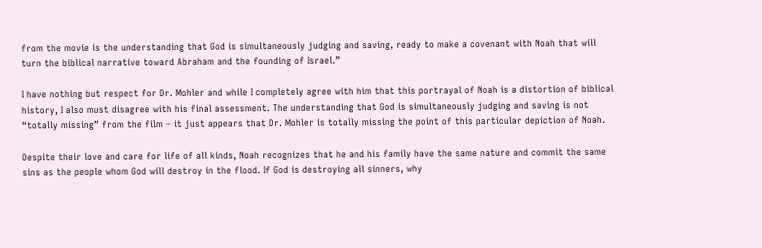from the movie is the understanding that God is simultaneously judging and saving, ready to make a covenant with Noah that will turn the biblical narrative toward Abraham and the founding of Israel.”

I have nothing but respect for Dr. Mohler and while I completely agree with him that this portrayal of Noah is a distortion of biblical history, I also must disagree with his final assessment. The understanding that God is simultaneously judging and saving is not “totally missing” from the film – it just appears that Dr. Mohler is totally missing the point of this particular depiction of Noah.

Despite their love and care for life of all kinds, Noah recognizes that he and his family have the same nature and commit the same sins as the people whom God will destroy in the flood. If God is destroying all sinners, why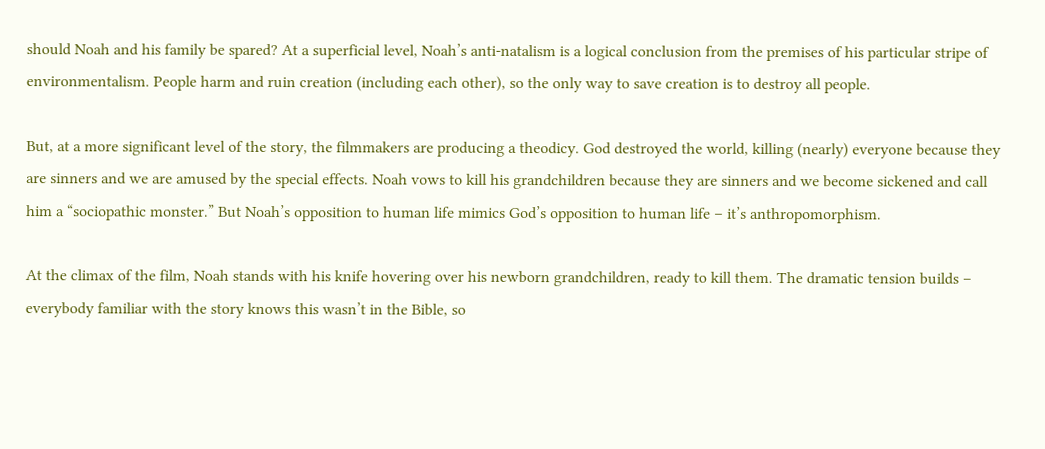should Noah and his family be spared? At a superficial level, Noah’s anti-natalism is a logical conclusion from the premises of his particular stripe of environmentalism. People harm and ruin creation (including each other), so the only way to save creation is to destroy all people.

But, at a more significant level of the story, the filmmakers are producing a theodicy. God destroyed the world, killing (nearly) everyone because they are sinners and we are amused by the special effects. Noah vows to kill his grandchildren because they are sinners and we become sickened and call him a “sociopathic monster.” But Noah’s opposition to human life mimics God’s opposition to human life – it’s anthropomorphism.

At the climax of the film, Noah stands with his knife hovering over his newborn grandchildren, ready to kill them. The dramatic tension builds – everybody familiar with the story knows this wasn’t in the Bible, so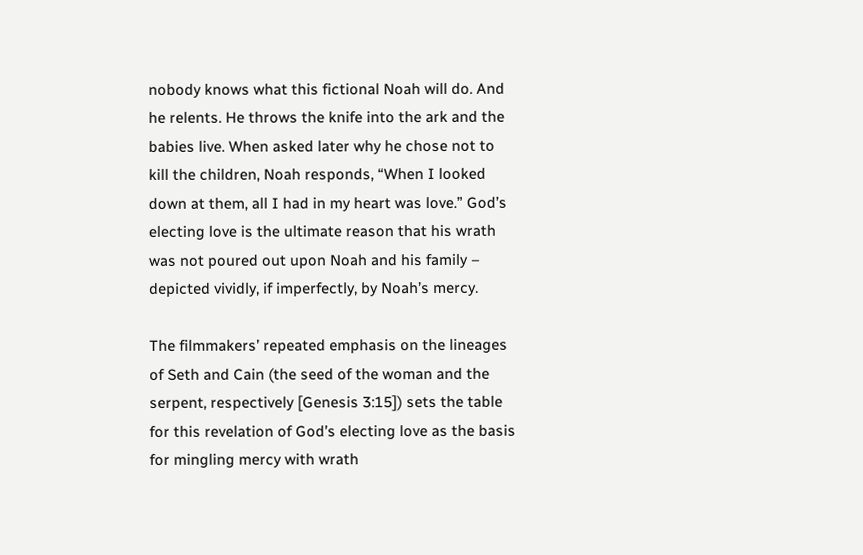nobody knows what this fictional Noah will do. And he relents. He throws the knife into the ark and the babies live. When asked later why he chose not to kill the children, Noah responds, “When I looked down at them, all I had in my heart was love.” God’s electing love is the ultimate reason that his wrath was not poured out upon Noah and his family – depicted vividly, if imperfectly, by Noah’s mercy.

The filmmakers’ repeated emphasis on the lineages of Seth and Cain (the seed of the woman and the serpent, respectively [Genesis 3:15]) sets the table for this revelation of God’s electing love as the basis for mingling mercy with wrath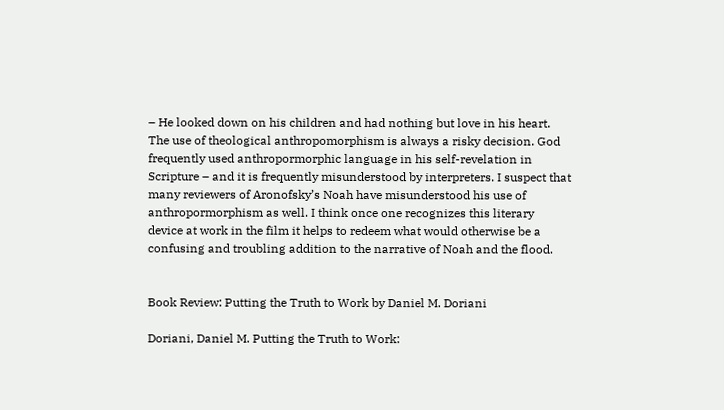– He looked down on his children and had nothing but love in his heart. The use of theological anthropomorphism is always a risky decision. God frequently used anthropormorphic language in his self-revelation in Scripture – and it is frequently misunderstood by interpreters. I suspect that many reviewers of Aronofsky’s Noah have misunderstood his use of anthropormorphism as well. I think once one recognizes this literary device at work in the film it helps to redeem what would otherwise be a confusing and troubling addition to the narrative of Noah and the flood.


Book Review: Putting the Truth to Work by Daniel M. Doriani

Doriani, Daniel M. Putting the Truth to Work: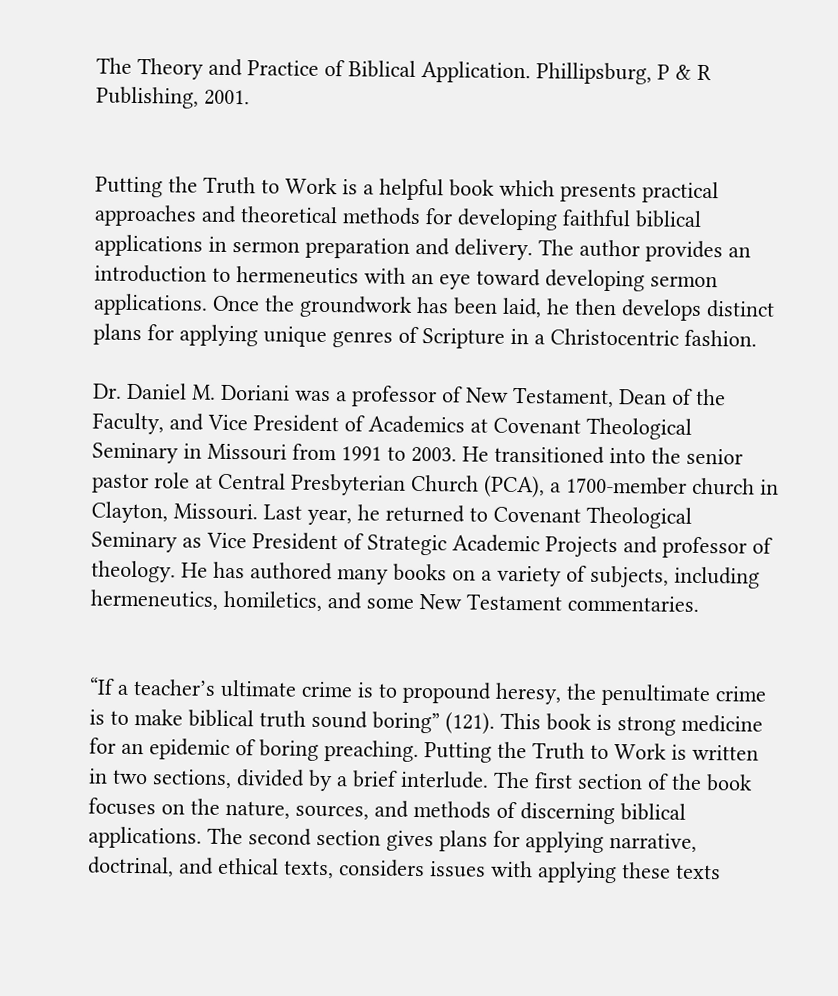The Theory and Practice of Biblical Application. Phillipsburg, P & R Publishing, 2001.


Putting the Truth to Work is a helpful book which presents practical approaches and theoretical methods for developing faithful biblical applications in sermon preparation and delivery. The author provides an introduction to hermeneutics with an eye toward developing sermon applications. Once the groundwork has been laid, he then develops distinct plans for applying unique genres of Scripture in a Christocentric fashion.

Dr. Daniel M. Doriani was a professor of New Testament, Dean of the Faculty, and Vice President of Academics at Covenant Theological Seminary in Missouri from 1991 to 2003. He transitioned into the senior pastor role at Central Presbyterian Church (PCA), a 1700-member church in Clayton, Missouri. Last year, he returned to Covenant Theological Seminary as Vice President of Strategic Academic Projects and professor of theology. He has authored many books on a variety of subjects, including hermeneutics, homiletics, and some New Testament commentaries.


“If a teacher’s ultimate crime is to propound heresy, the penultimate crime is to make biblical truth sound boring” (121). This book is strong medicine for an epidemic of boring preaching. Putting the Truth to Work is written in two sections, divided by a brief interlude. The first section of the book focuses on the nature, sources, and methods of discerning biblical applications. The second section gives plans for applying narrative, doctrinal, and ethical texts, considers issues with applying these texts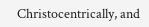Christocentrically, and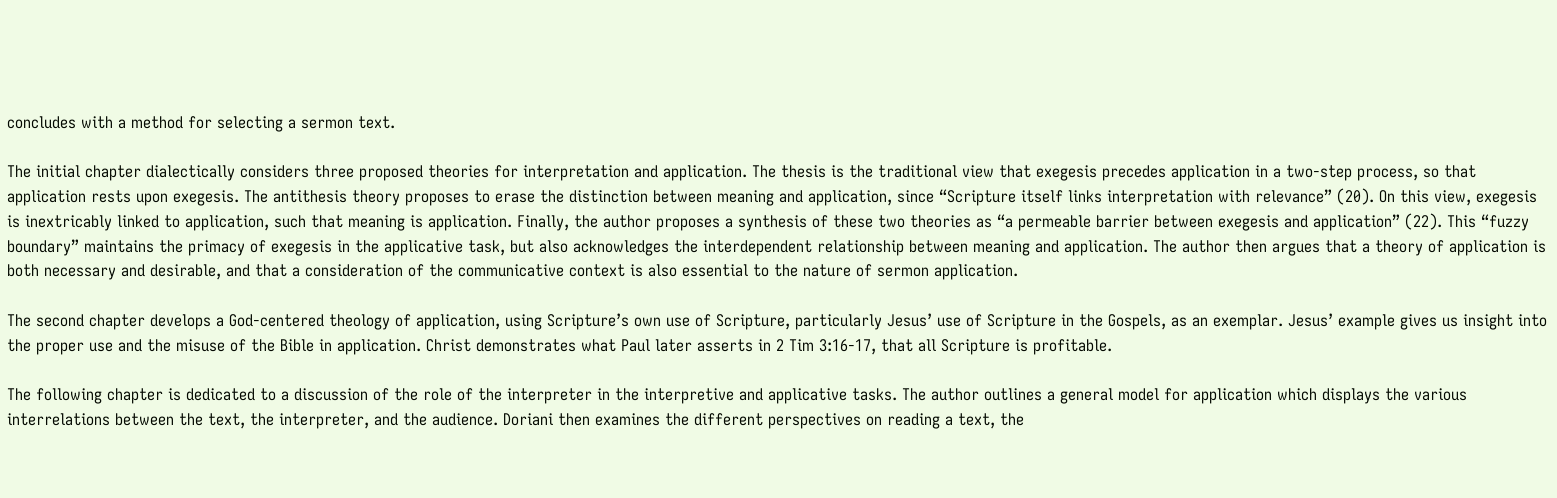concludes with a method for selecting a sermon text.

The initial chapter dialectically considers three proposed theories for interpretation and application. The thesis is the traditional view that exegesis precedes application in a two-step process, so that application rests upon exegesis. The antithesis theory proposes to erase the distinction between meaning and application, since “Scripture itself links interpretation with relevance” (20). On this view, exegesis is inextricably linked to application, such that meaning is application. Finally, the author proposes a synthesis of these two theories as “a permeable barrier between exegesis and application” (22). This “fuzzy boundary” maintains the primacy of exegesis in the applicative task, but also acknowledges the interdependent relationship between meaning and application. The author then argues that a theory of application is both necessary and desirable, and that a consideration of the communicative context is also essential to the nature of sermon application.

The second chapter develops a God-centered theology of application, using Scripture’s own use of Scripture, particularly Jesus’ use of Scripture in the Gospels, as an exemplar. Jesus’ example gives us insight into the proper use and the misuse of the Bible in application. Christ demonstrates what Paul later asserts in 2 Tim 3:16-17, that all Scripture is profitable.

The following chapter is dedicated to a discussion of the role of the interpreter in the interpretive and applicative tasks. The author outlines a general model for application which displays the various interrelations between the text, the interpreter, and the audience. Doriani then examines the different perspectives on reading a text, the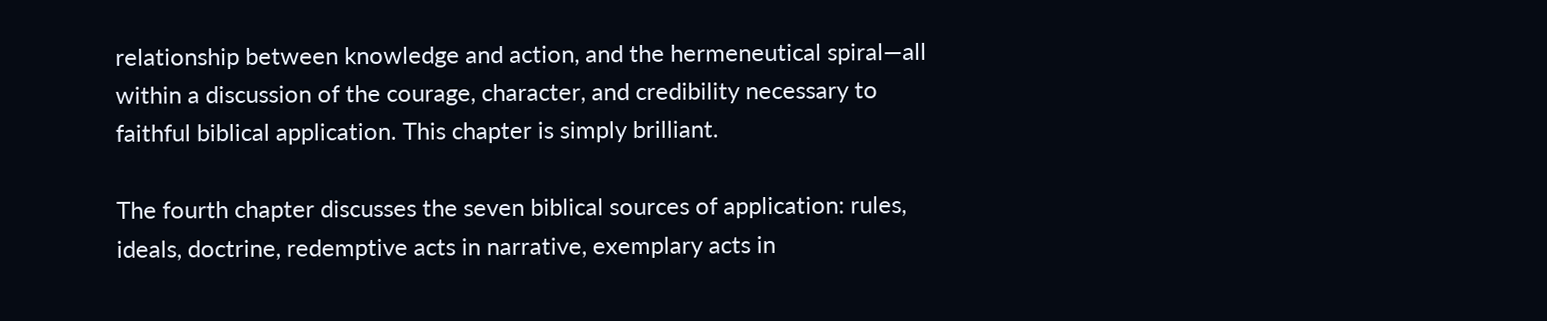relationship between knowledge and action, and the hermeneutical spiral—all within a discussion of the courage, character, and credibility necessary to faithful biblical application. This chapter is simply brilliant.

The fourth chapter discusses the seven biblical sources of application: rules, ideals, doctrine, redemptive acts in narrative, exemplary acts in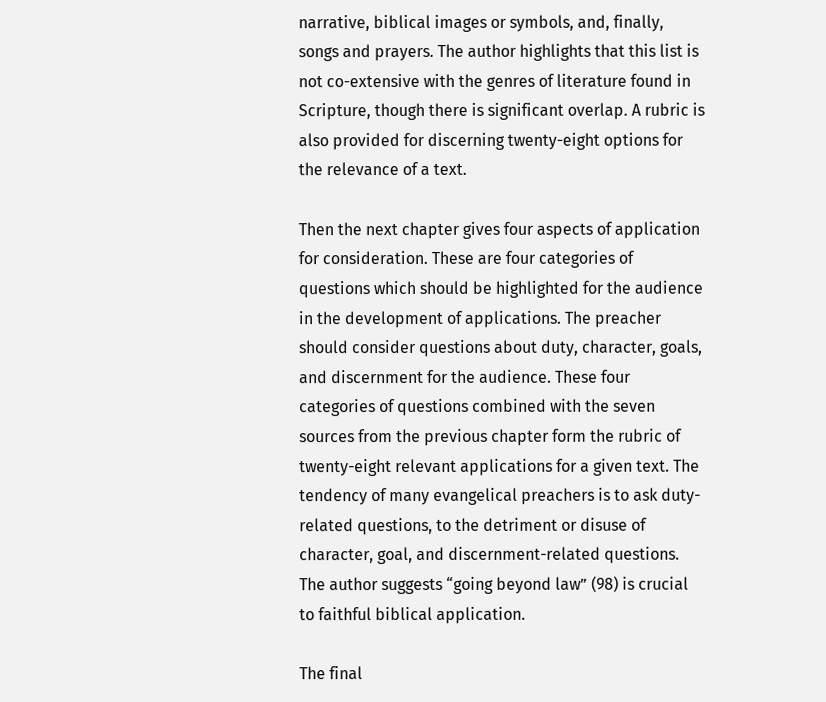narrative, biblical images or symbols, and, finally, songs and prayers. The author highlights that this list is not co-extensive with the genres of literature found in Scripture, though there is significant overlap. A rubric is also provided for discerning twenty-eight options for the relevance of a text.

Then the next chapter gives four aspects of application for consideration. These are four categories of questions which should be highlighted for the audience in the development of applications. The preacher should consider questions about duty, character, goals, and discernment for the audience. These four categories of questions combined with the seven sources from the previous chapter form the rubric of twenty-eight relevant applications for a given text. The tendency of many evangelical preachers is to ask duty-related questions, to the detriment or disuse of character, goal, and discernment-related questions. The author suggests “going beyond law” (98) is crucial to faithful biblical application.

The final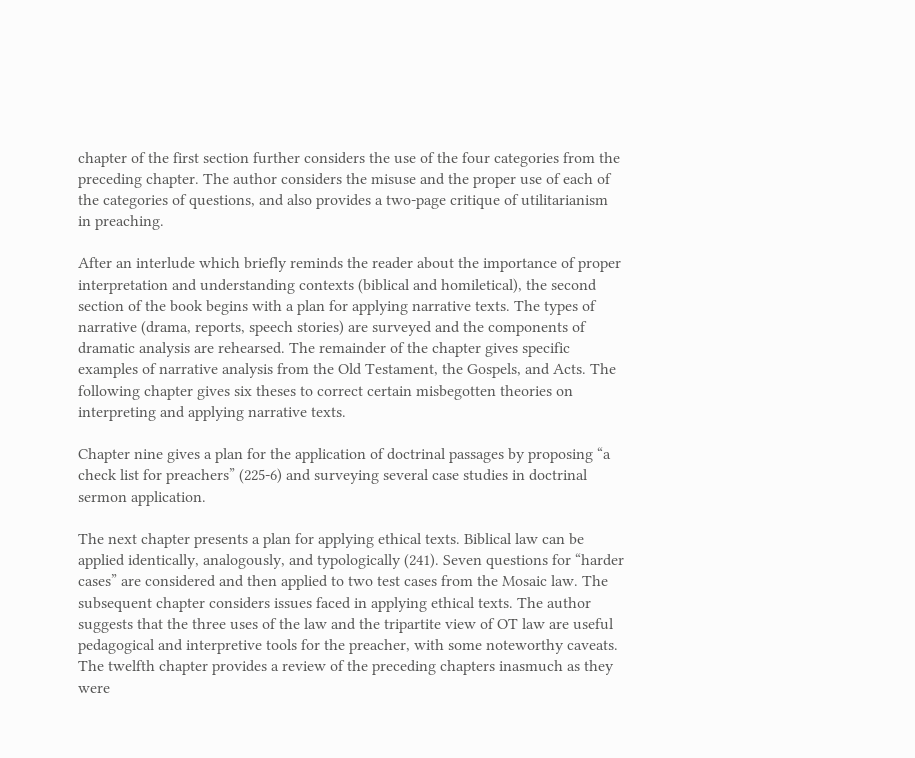chapter of the first section further considers the use of the four categories from the preceding chapter. The author considers the misuse and the proper use of each of the categories of questions, and also provides a two-page critique of utilitarianism in preaching.

After an interlude which briefly reminds the reader about the importance of proper interpretation and understanding contexts (biblical and homiletical), the second section of the book begins with a plan for applying narrative texts. The types of narrative (drama, reports, speech stories) are surveyed and the components of dramatic analysis are rehearsed. The remainder of the chapter gives specific examples of narrative analysis from the Old Testament, the Gospels, and Acts. The following chapter gives six theses to correct certain misbegotten theories on interpreting and applying narrative texts.

Chapter nine gives a plan for the application of doctrinal passages by proposing “a check list for preachers” (225-6) and surveying several case studies in doctrinal sermon application.

The next chapter presents a plan for applying ethical texts. Biblical law can be applied identically, analogously, and typologically (241). Seven questions for “harder cases” are considered and then applied to two test cases from the Mosaic law. The subsequent chapter considers issues faced in applying ethical texts. The author suggests that the three uses of the law and the tripartite view of OT law are useful pedagogical and interpretive tools for the preacher, with some noteworthy caveats.
The twelfth chapter provides a review of the preceding chapters inasmuch as they were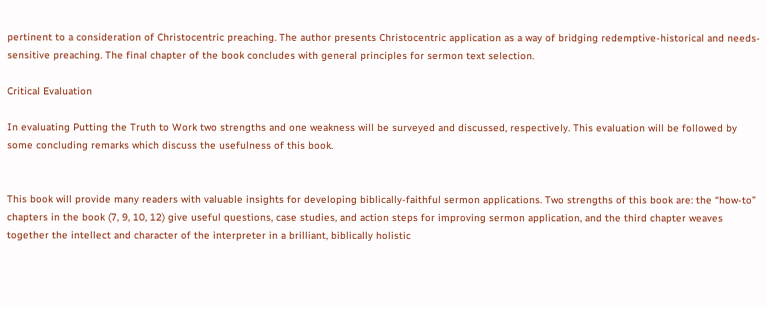pertinent to a consideration of Christocentric preaching. The author presents Christocentric application as a way of bridging redemptive-historical and needs-sensitive preaching. The final chapter of the book concludes with general principles for sermon text selection.

Critical Evaluation

In evaluating Putting the Truth to Work two strengths and one weakness will be surveyed and discussed, respectively. This evaluation will be followed by some concluding remarks which discuss the usefulness of this book.


This book will provide many readers with valuable insights for developing biblically-faithful sermon applications. Two strengths of this book are: the “how-to” chapters in the book (7, 9, 10, 12) give useful questions, case studies, and action steps for improving sermon application, and the third chapter weaves together the intellect and character of the interpreter in a brilliant, biblically holistic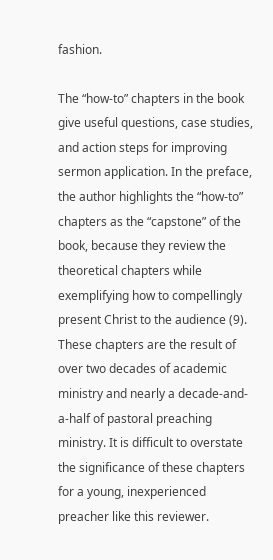fashion.

The “how-to” chapters in the book give useful questions, case studies, and action steps for improving sermon application. In the preface, the author highlights the “how-to” chapters as the “capstone” of the book, because they review the theoretical chapters while exemplifying how to compellingly present Christ to the audience (9). These chapters are the result of over two decades of academic ministry and nearly a decade-and-a-half of pastoral preaching ministry. It is difficult to overstate the significance of these chapters for a young, inexperienced preacher like this reviewer.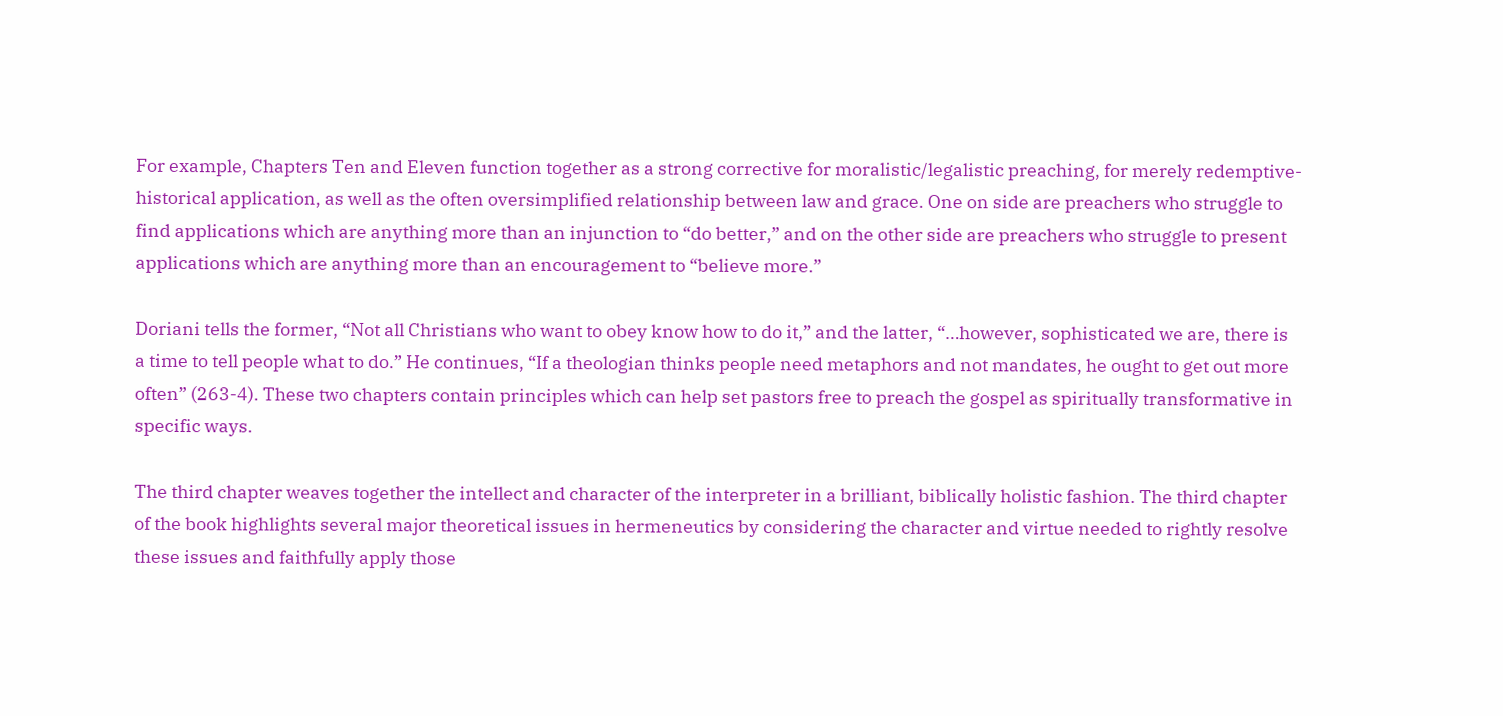For example, Chapters Ten and Eleven function together as a strong corrective for moralistic/legalistic preaching, for merely redemptive-historical application, as well as the often oversimplified relationship between law and grace. One on side are preachers who struggle to find applications which are anything more than an injunction to “do better,” and on the other side are preachers who struggle to present applications which are anything more than an encouragement to “believe more.”

Doriani tells the former, “Not all Christians who want to obey know how to do it,” and the latter, “…however, sophisticated we are, there is a time to tell people what to do.” He continues, “If a theologian thinks people need metaphors and not mandates, he ought to get out more often” (263-4). These two chapters contain principles which can help set pastors free to preach the gospel as spiritually transformative in specific ways.

The third chapter weaves together the intellect and character of the interpreter in a brilliant, biblically holistic fashion. The third chapter of the book highlights several major theoretical issues in hermeneutics by considering the character and virtue needed to rightly resolve these issues and faithfully apply those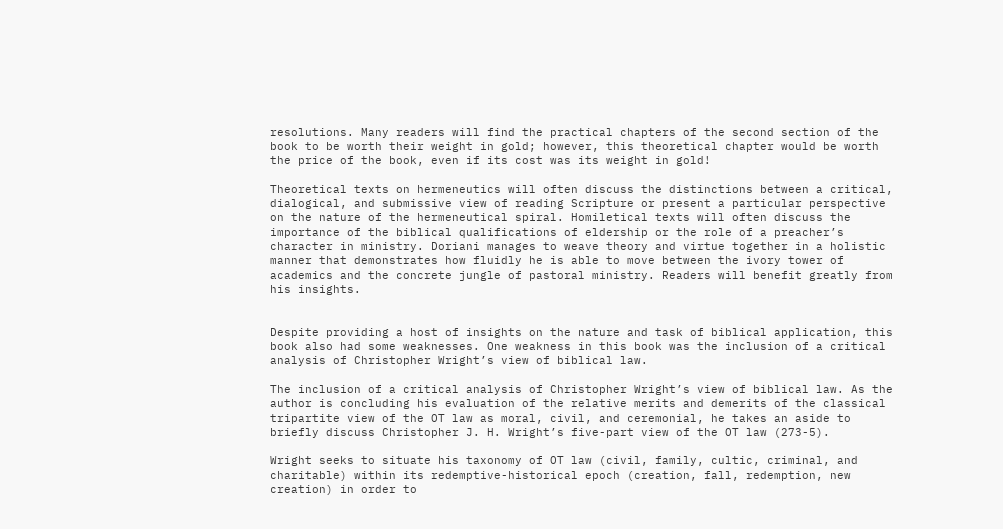resolutions. Many readers will find the practical chapters of the second section of the book to be worth their weight in gold; however, this theoretical chapter would be worth the price of the book, even if its cost was its weight in gold!

Theoretical texts on hermeneutics will often discuss the distinctions between a critical, dialogical, and submissive view of reading Scripture or present a particular perspective on the nature of the hermeneutical spiral. Homiletical texts will often discuss the importance of the biblical qualifications of eldership or the role of a preacher’s character in ministry. Doriani manages to weave theory and virtue together in a holistic manner that demonstrates how fluidly he is able to move between the ivory tower of academics and the concrete jungle of pastoral ministry. Readers will benefit greatly from his insights.


Despite providing a host of insights on the nature and task of biblical application, this book also had some weaknesses. One weakness in this book was the inclusion of a critical analysis of Christopher Wright’s view of biblical law.

The inclusion of a critical analysis of Christopher Wright’s view of biblical law. As the author is concluding his evaluation of the relative merits and demerits of the classical tripartite view of the OT law as moral, civil, and ceremonial, he takes an aside to briefly discuss Christopher J. H. Wright’s five-part view of the OT law (273-5).

Wright seeks to situate his taxonomy of OT law (civil, family, cultic, criminal, and charitable) within its redemptive-historical epoch (creation, fall, redemption, new creation) in order to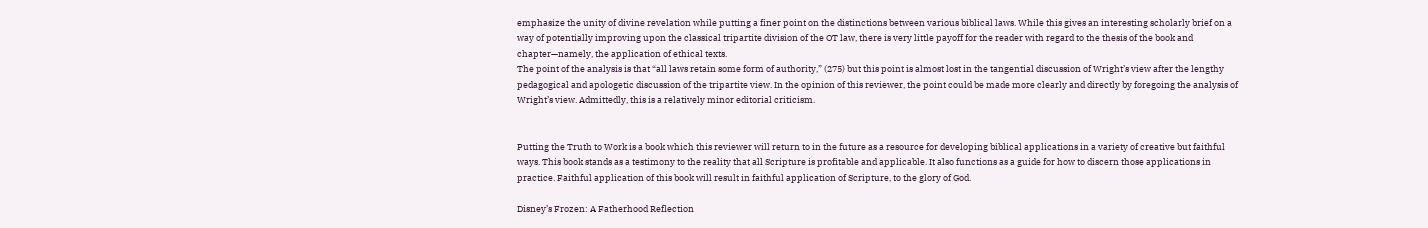emphasize the unity of divine revelation while putting a finer point on the distinctions between various biblical laws. While this gives an interesting scholarly brief on a way of potentially improving upon the classical tripartite division of the OT law, there is very little payoff for the reader with regard to the thesis of the book and chapter—namely, the application of ethical texts.
The point of the analysis is that “all laws retain some form of authority,” (275) but this point is almost lost in the tangential discussion of Wright’s view after the lengthy pedagogical and apologetic discussion of the tripartite view. In the opinion of this reviewer, the point could be made more clearly and directly by foregoing the analysis of Wright’s view. Admittedly, this is a relatively minor editorial criticism.


Putting the Truth to Work is a book which this reviewer will return to in the future as a resource for developing biblical applications in a variety of creative but faithful ways. This book stands as a testimony to the reality that all Scripture is profitable and applicable. It also functions as a guide for how to discern those applications in practice. Faithful application of this book will result in faithful application of Scripture, to the glory of God.

Disney’s Frozen: A Fatherhood Reflection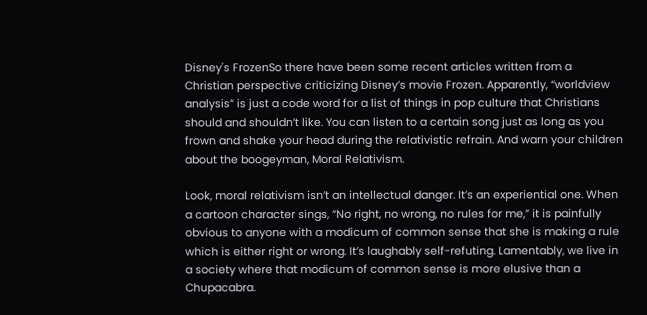Disney's FrozenSo there have been some recent articles written from a Christian perspective criticizing Disney’s movie Frozen. Apparently, “worldview analysis” is just a code word for a list of things in pop culture that Christians should and shouldn’t like. You can listen to a certain song just as long as you frown and shake your head during the relativistic refrain. And warn your children about the boogeyman, Moral Relativism.

Look, moral relativism isn’t an intellectual danger. It’s an experiential one. When a cartoon character sings, “No right, no wrong, no rules for me,” it is painfully obvious to anyone with a modicum of common sense that she is making a rule which is either right or wrong. It’s laughably self-refuting. Lamentably, we live in a society where that modicum of common sense is more elusive than a Chupacabra.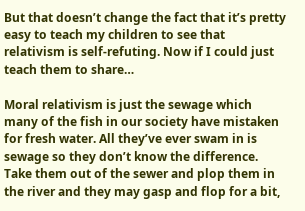But that doesn’t change the fact that it’s pretty easy to teach my children to see that relativism is self-refuting. Now if I could just teach them to share…

Moral relativism is just the sewage which many of the fish in our society have mistaken for fresh water. All they’ve ever swam in is sewage so they don’t know the difference. Take them out of the sewer and plop them in the river and they may gasp and flop for a bit,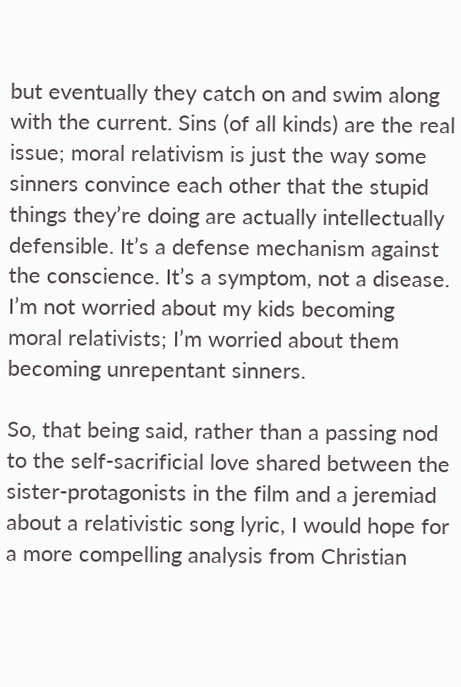but eventually they catch on and swim along with the current. Sins (of all kinds) are the real issue; moral relativism is just the way some sinners convince each other that the stupid things they’re doing are actually intellectually defensible. It’s a defense mechanism against the conscience. It’s a symptom, not a disease. I’m not worried about my kids becoming moral relativists; I’m worried about them becoming unrepentant sinners.

So, that being said, rather than a passing nod to the self-sacrificial love shared between the sister-protagonists in the film and a jeremiad about a relativistic song lyric, I would hope for a more compelling analysis from Christian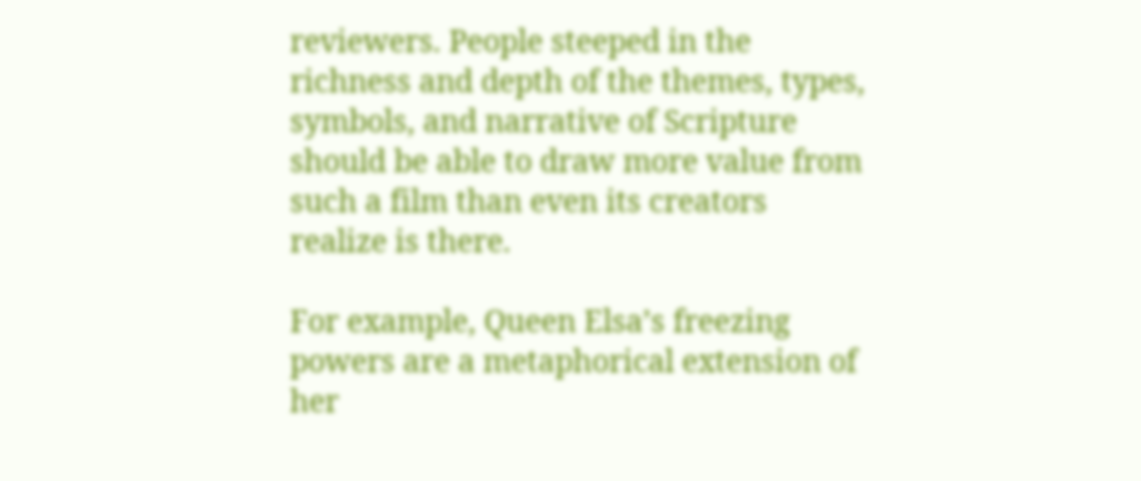reviewers. People steeped in the richness and depth of the themes, types, symbols, and narrative of Scripture should be able to draw more value from such a film than even its creators realize is there.

For example, Queen Elsa’s freezing powers are a metaphorical extension of her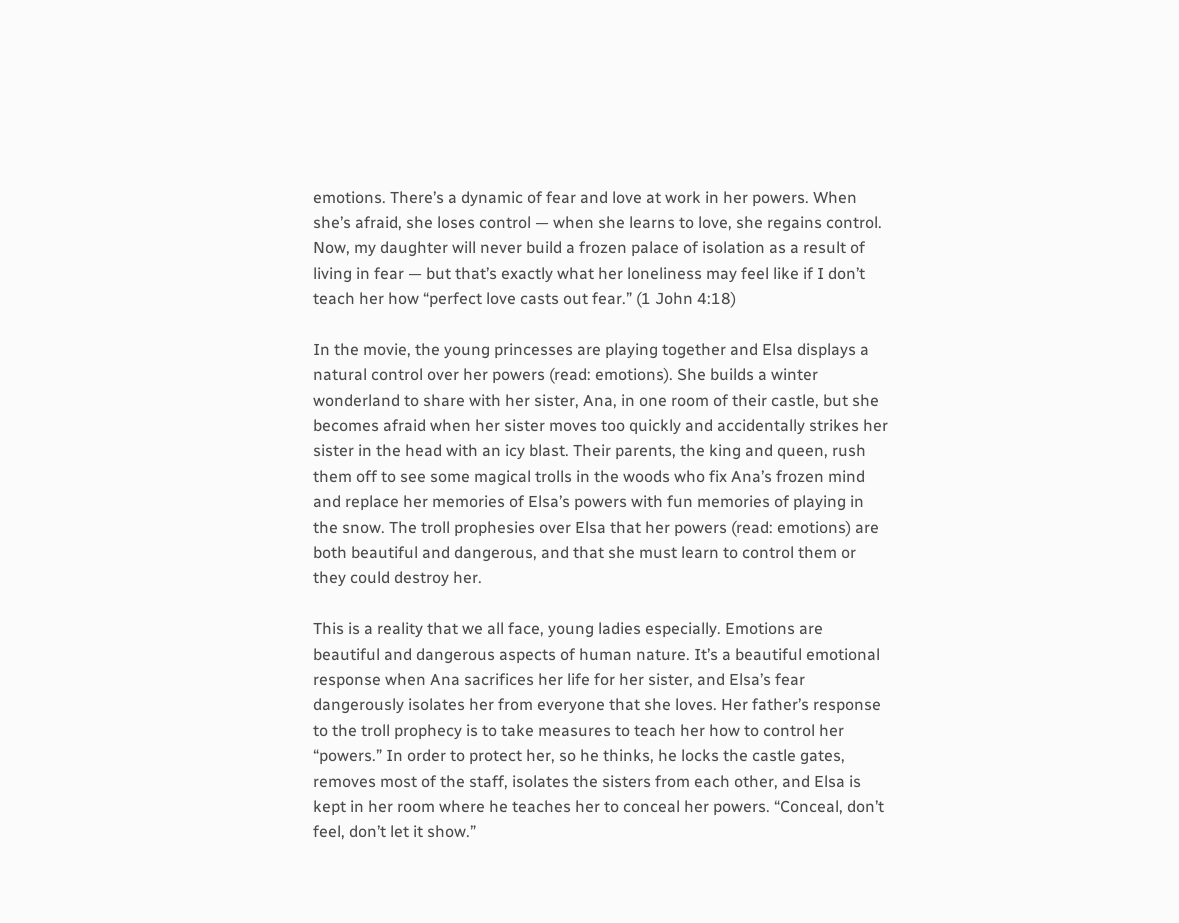emotions. There’s a dynamic of fear and love at work in her powers. When she’s afraid, she loses control — when she learns to love, she regains control. Now, my daughter will never build a frozen palace of isolation as a result of living in fear — but that’s exactly what her loneliness may feel like if I don’t teach her how “perfect love casts out fear.” (1 John 4:18)

In the movie, the young princesses are playing together and Elsa displays a natural control over her powers (read: emotions). She builds a winter wonderland to share with her sister, Ana, in one room of their castle, but she becomes afraid when her sister moves too quickly and accidentally strikes her sister in the head with an icy blast. Their parents, the king and queen, rush them off to see some magical trolls in the woods who fix Ana’s frozen mind and replace her memories of Elsa’s powers with fun memories of playing in the snow. The troll prophesies over Elsa that her powers (read: emotions) are both beautiful and dangerous, and that she must learn to control them or they could destroy her.

This is a reality that we all face, young ladies especially. Emotions are beautiful and dangerous aspects of human nature. It’s a beautiful emotional response when Ana sacrifices her life for her sister, and Elsa’s fear dangerously isolates her from everyone that she loves. Her father’s response to the troll prophecy is to take measures to teach her how to control her “powers.” In order to protect her, so he thinks, he locks the castle gates, removes most of the staff, isolates the sisters from each other, and Elsa is kept in her room where he teaches her to conceal her powers. “Conceal, don’t feel, don’t let it show.”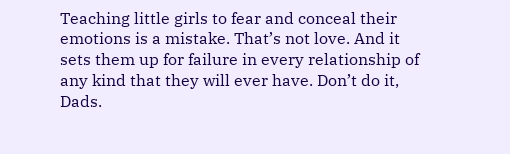Teaching little girls to fear and conceal their emotions is a mistake. That’s not love. And it sets them up for failure in every relationship of any kind that they will ever have. Don’t do it, Dads.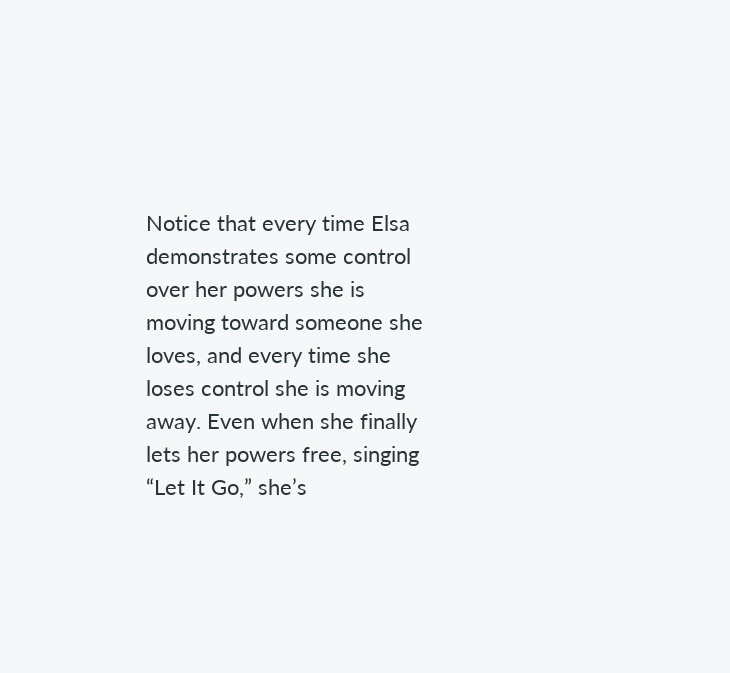Notice that every time Elsa demonstrates some control over her powers she is moving toward someone she loves, and every time she loses control she is moving away. Even when she finally lets her powers free, singing “Let It Go,” she’s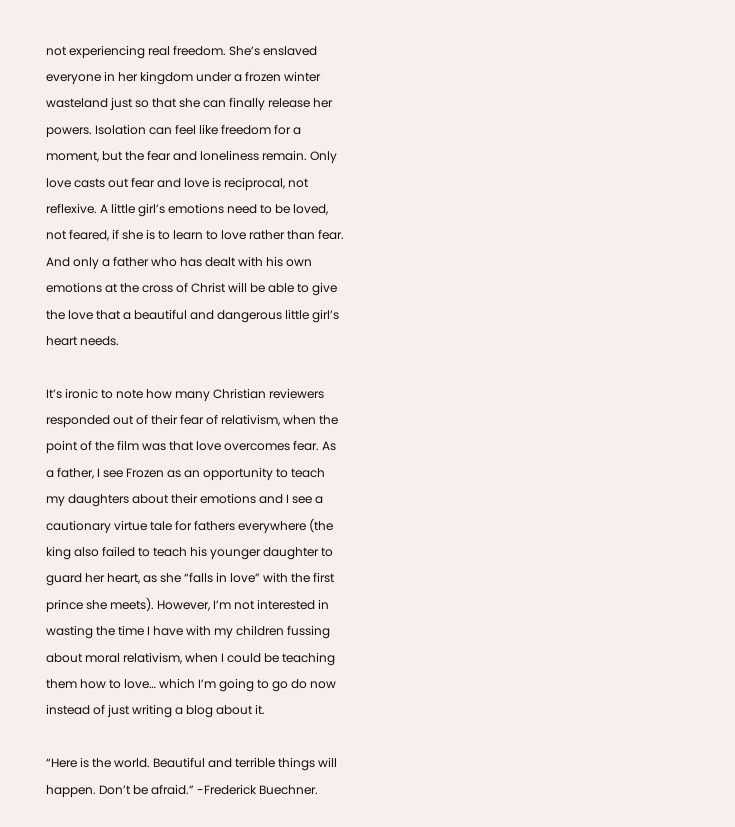not experiencing real freedom. She’s enslaved everyone in her kingdom under a frozen winter wasteland just so that she can finally release her powers. Isolation can feel like freedom for a moment, but the fear and loneliness remain. Only love casts out fear and love is reciprocal, not reflexive. A little girl’s emotions need to be loved, not feared, if she is to learn to love rather than fear. And only a father who has dealt with his own emotions at the cross of Christ will be able to give the love that a beautiful and dangerous little girl’s heart needs.

It’s ironic to note how many Christian reviewers responded out of their fear of relativism, when the point of the film was that love overcomes fear. As a father, I see Frozen as an opportunity to teach my daughters about their emotions and I see a cautionary virtue tale for fathers everywhere (the king also failed to teach his younger daughter to guard her heart, as she “falls in love” with the first prince she meets). However, I’m not interested in wasting the time I have with my children fussing about moral relativism, when I could be teaching them how to love… which I’m going to go do now instead of just writing a blog about it.

“Here is the world. Beautiful and terrible things will happen. Don’t be afraid.” -Frederick Buechner.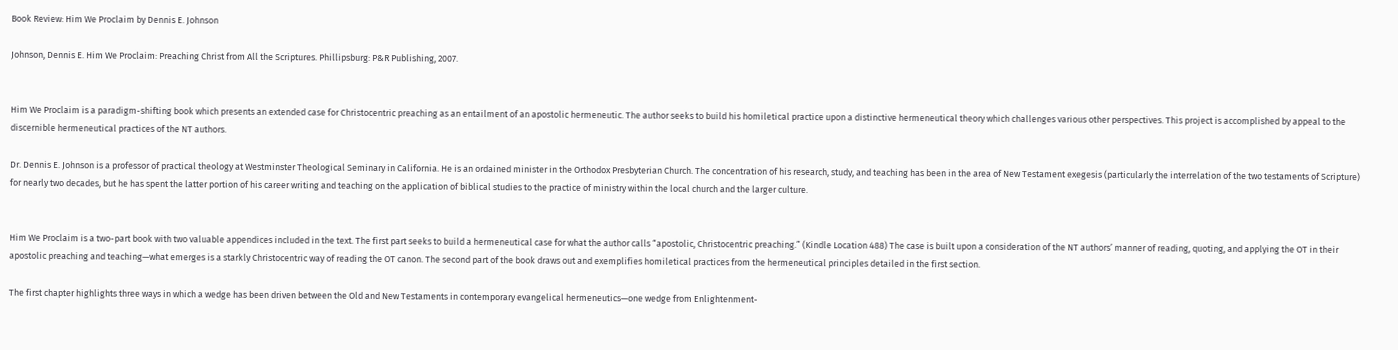Book Review: Him We Proclaim by Dennis E. Johnson

Johnson, Dennis E. Him We Proclaim: Preaching Christ from All the Scriptures. Phillipsburg: P&R Publishing, 2007.


Him We Proclaim is a paradigm-shifting book which presents an extended case for Christocentric preaching as an entailment of an apostolic hermeneutic. The author seeks to build his homiletical practice upon a distinctive hermeneutical theory which challenges various other perspectives. This project is accomplished by appeal to the discernible hermeneutical practices of the NT authors.

Dr. Dennis E. Johnson is a professor of practical theology at Westminster Theological Seminary in California. He is an ordained minister in the Orthodox Presbyterian Church. The concentration of his research, study, and teaching has been in the area of New Testament exegesis (particularly the interrelation of the two testaments of Scripture) for nearly two decades, but he has spent the latter portion of his career writing and teaching on the application of biblical studies to the practice of ministry within the local church and the larger culture.


Him We Proclaim is a two-part book with two valuable appendices included in the text. The first part seeks to build a hermeneutical case for what the author calls “apostolic, Christocentric preaching.” (Kindle Location 488) The case is built upon a consideration of the NT authors’ manner of reading, quoting, and applying the OT in their apostolic preaching and teaching—what emerges is a starkly Christocentric way of reading the OT canon. The second part of the book draws out and exemplifies homiletical practices from the hermeneutical principles detailed in the first section.

The first chapter highlights three ways in which a wedge has been driven between the Old and New Testaments in contemporary evangelical hermeneutics—one wedge from Enlightenment-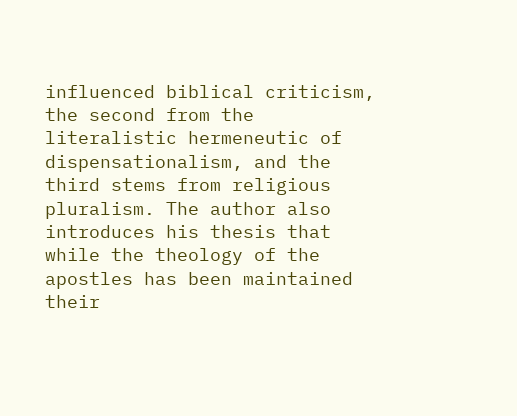influenced biblical criticism, the second from the literalistic hermeneutic of dispensationalism, and the third stems from religious pluralism. The author also introduces his thesis that while the theology of the apostles has been maintained their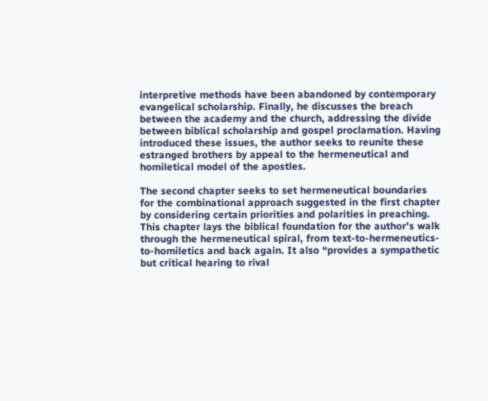interpretive methods have been abandoned by contemporary evangelical scholarship. Finally, he discusses the breach between the academy and the church, addressing the divide between biblical scholarship and gospel proclamation. Having introduced these issues, the author seeks to reunite these estranged brothers by appeal to the hermeneutical and homiletical model of the apostles.

The second chapter seeks to set hermeneutical boundaries for the combinational approach suggested in the first chapter by considering certain priorities and polarities in preaching. This chapter lays the biblical foundation for the author’s walk through the hermeneutical spiral, from text-to-hermeneutics-to-homiletics and back again. It also “provides a sympathetic but critical hearing to rival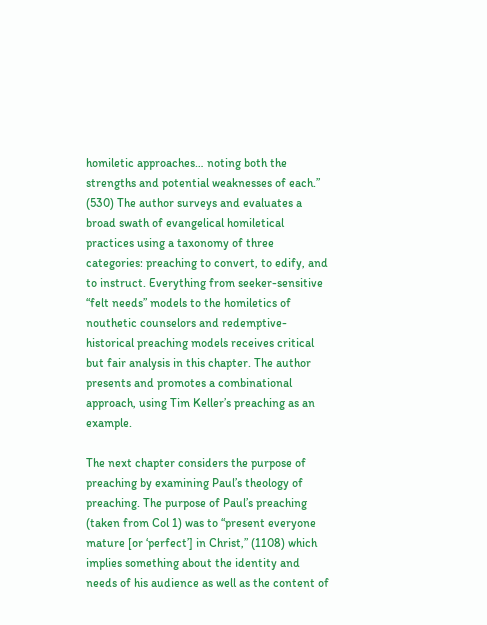homiletic approaches… noting both the strengths and potential weaknesses of each.” (530) The author surveys and evaluates a broad swath of evangelical homiletical practices using a taxonomy of three categories: preaching to convert, to edify, and to instruct. Everything from seeker-sensitive “felt needs” models to the homiletics of nouthetic counselors and redemptive-historical preaching models receives critical but fair analysis in this chapter. The author presents and promotes a combinational approach, using Tim Keller’s preaching as an example.

The next chapter considers the purpose of preaching by examining Paul’s theology of preaching. The purpose of Paul’s preaching (taken from Col 1) was to “present everyone mature [or ‘perfect’] in Christ,” (1108) which implies something about the identity and needs of his audience as well as the content of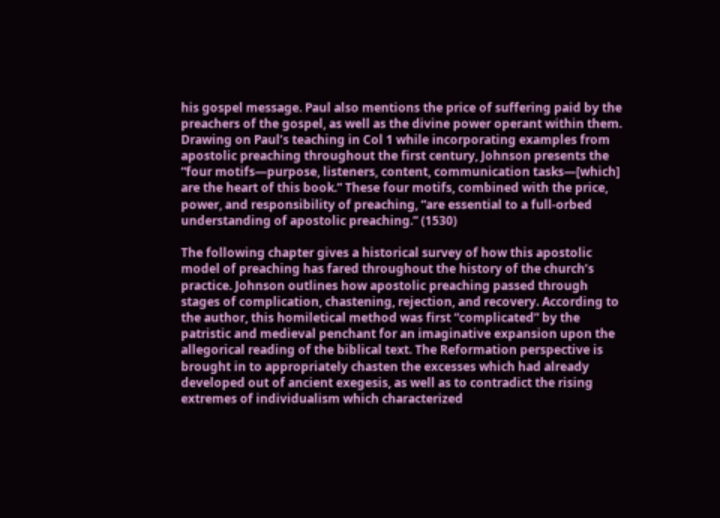his gospel message. Paul also mentions the price of suffering paid by the preachers of the gospel, as well as the divine power operant within them. Drawing on Paul’s teaching in Col 1 while incorporating examples from apostolic preaching throughout the first century, Johnson presents the “four motifs—purpose, listeners, content, communication tasks—[which] are the heart of this book.” These four motifs, combined with the price, power, and responsibility of preaching, “are essential to a full-orbed understanding of apostolic preaching.” (1530)

The following chapter gives a historical survey of how this apostolic model of preaching has fared throughout the history of the church’s practice. Johnson outlines how apostolic preaching passed through stages of complication, chastening, rejection, and recovery. According to the author, this homiletical method was first “complicated” by the patristic and medieval penchant for an imaginative expansion upon the allegorical reading of the biblical text. The Reformation perspective is brought in to appropriately chasten the excesses which had already developed out of ancient exegesis, as well as to contradict the rising extremes of individualism which characterized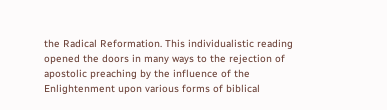the Radical Reformation. This individualistic reading opened the doors in many ways to the rejection of apostolic preaching by the influence of the Enlightenment upon various forms of biblical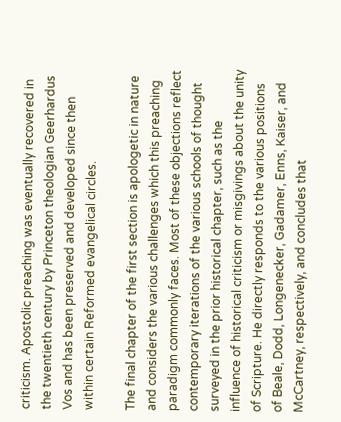criticism. Apostolic preaching was eventually recovered in the twentieth century by Princeton theologian Geerhardus Vos and has been preserved and developed since then within certain Reformed evangelical circles.

The final chapter of the first section is apologetic in nature and considers the various challenges which this preaching paradigm commonly faces. Most of these objections reflect contemporary iterations of the various schools of thought surveyed in the prior historical chapter, such as the influence of historical criticism or misgivings about the unity of Scripture. He directly responds to the various positions of Beale, Dodd, Longenecker, Gadamer, Enns, Kaiser, and McCartney, respectively, and concludes that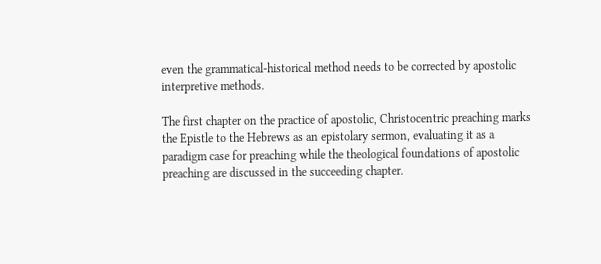even the grammatical-historical method needs to be corrected by apostolic interpretive methods.

The first chapter on the practice of apostolic, Christocentric preaching marks the Epistle to the Hebrews as an epistolary sermon, evaluating it as a paradigm case for preaching while the theological foundations of apostolic preaching are discussed in the succeeding chapter.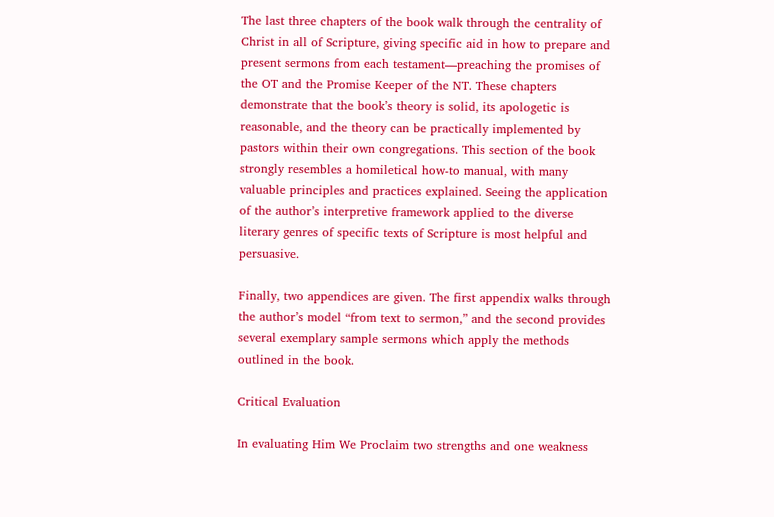The last three chapters of the book walk through the centrality of Christ in all of Scripture, giving specific aid in how to prepare and present sermons from each testament—preaching the promises of the OT and the Promise Keeper of the NT. These chapters demonstrate that the book’s theory is solid, its apologetic is reasonable, and the theory can be practically implemented by pastors within their own congregations. This section of the book strongly resembles a homiletical how-to manual, with many valuable principles and practices explained. Seeing the application of the author’s interpretive framework applied to the diverse literary genres of specific texts of Scripture is most helpful and persuasive.

Finally, two appendices are given. The first appendix walks through the author’s model “from text to sermon,” and the second provides several exemplary sample sermons which apply the methods outlined in the book.

Critical Evaluation

In evaluating Him We Proclaim two strengths and one weakness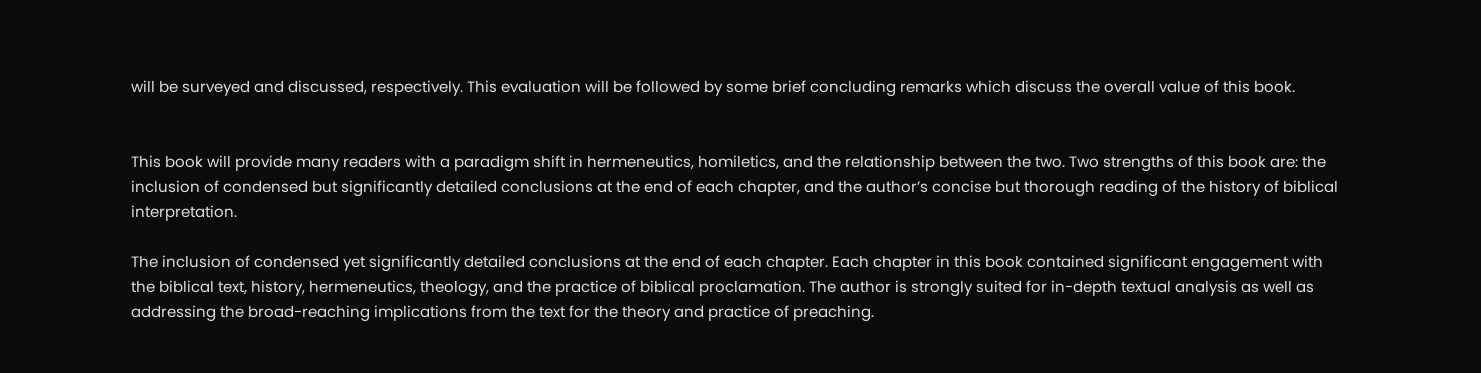will be surveyed and discussed, respectively. This evaluation will be followed by some brief concluding remarks which discuss the overall value of this book.


This book will provide many readers with a paradigm shift in hermeneutics, homiletics, and the relationship between the two. Two strengths of this book are: the inclusion of condensed but significantly detailed conclusions at the end of each chapter, and the author’s concise but thorough reading of the history of biblical interpretation.

The inclusion of condensed yet significantly detailed conclusions at the end of each chapter. Each chapter in this book contained significant engagement with the biblical text, history, hermeneutics, theology, and the practice of biblical proclamation. The author is strongly suited for in-depth textual analysis as well as addressing the broad-reaching implications from the text for the theory and practice of preaching.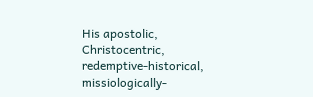His apostolic, Christocentric, redemptive-historical, missiologically-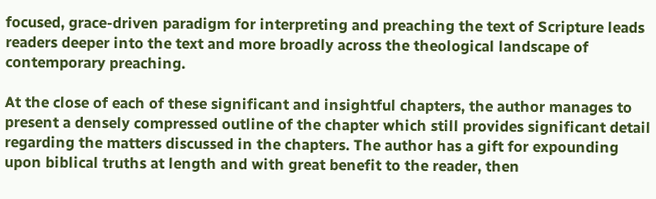focused, grace-driven paradigm for interpreting and preaching the text of Scripture leads readers deeper into the text and more broadly across the theological landscape of contemporary preaching.

At the close of each of these significant and insightful chapters, the author manages to present a densely compressed outline of the chapter which still provides significant detail regarding the matters discussed in the chapters. The author has a gift for expounding upon biblical truths at length and with great benefit to the reader, then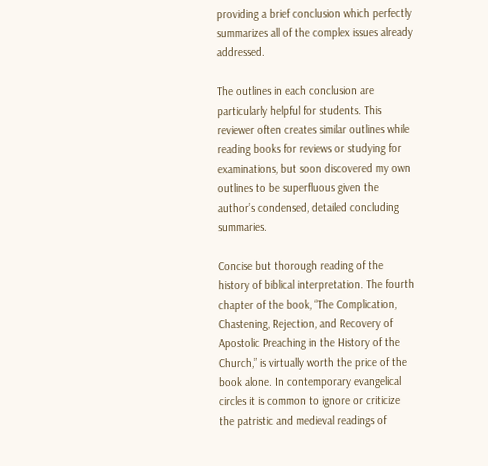providing a brief conclusion which perfectly summarizes all of the complex issues already addressed.

The outlines in each conclusion are particularly helpful for students. This reviewer often creates similar outlines while reading books for reviews or studying for examinations, but soon discovered my own outlines to be superfluous given the author’s condensed, detailed concluding summaries.

Concise but thorough reading of the history of biblical interpretation. The fourth chapter of the book, “The Complication, Chastening, Rejection, and Recovery of Apostolic Preaching in the History of the Church,” is virtually worth the price of the book alone. In contemporary evangelical circles it is common to ignore or criticize the patristic and medieval readings of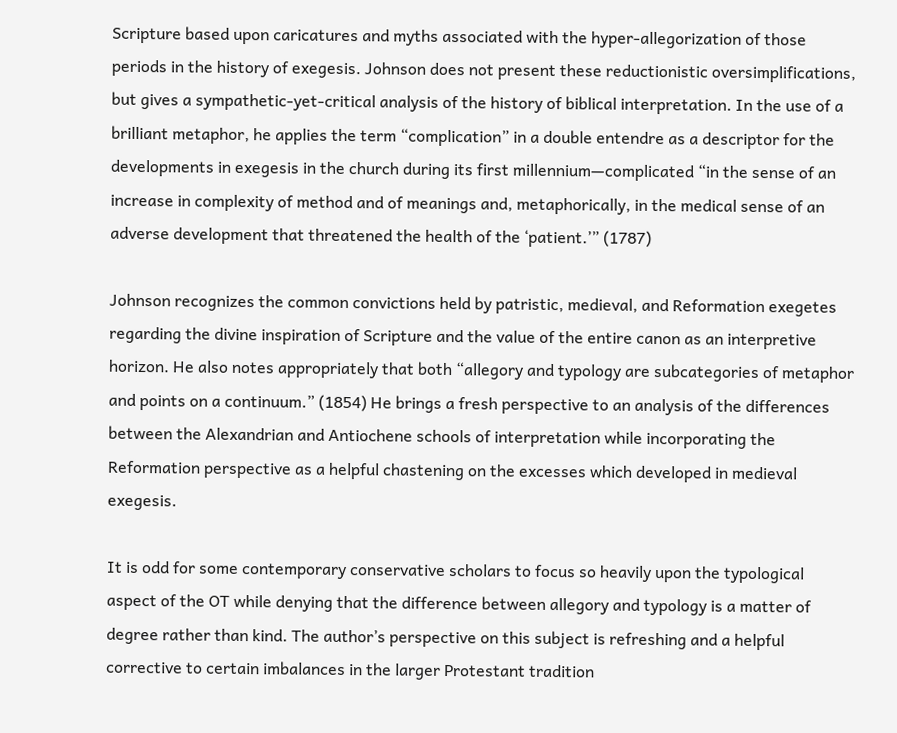Scripture based upon caricatures and myths associated with the hyper-allegorization of those periods in the history of exegesis. Johnson does not present these reductionistic oversimplifications, but gives a sympathetic-yet-critical analysis of the history of biblical interpretation. In the use of a brilliant metaphor, he applies the term “complication” in a double entendre as a descriptor for the developments in exegesis in the church during its first millennium—complicated “in the sense of an increase in complexity of method and of meanings and, metaphorically, in the medical sense of an adverse development that threatened the health of the ‘patient.’” (1787)

Johnson recognizes the common convictions held by patristic, medieval, and Reformation exegetes regarding the divine inspiration of Scripture and the value of the entire canon as an interpretive horizon. He also notes appropriately that both “allegory and typology are subcategories of metaphor and points on a continuum.” (1854) He brings a fresh perspective to an analysis of the differences between the Alexandrian and Antiochene schools of interpretation while incorporating the Reformation perspective as a helpful chastening on the excesses which developed in medieval exegesis.

It is odd for some contemporary conservative scholars to focus so heavily upon the typological aspect of the OT while denying that the difference between allegory and typology is a matter of degree rather than kind. The author’s perspective on this subject is refreshing and a helpful corrective to certain imbalances in the larger Protestant tradition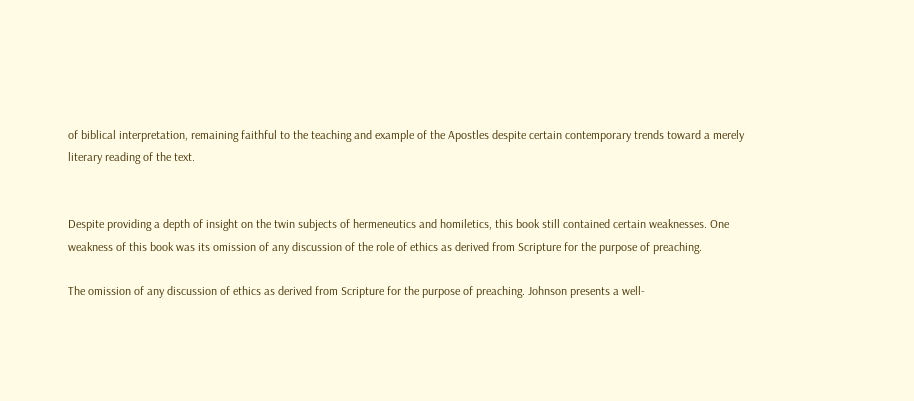of biblical interpretation, remaining faithful to the teaching and example of the Apostles despite certain contemporary trends toward a merely literary reading of the text.


Despite providing a depth of insight on the twin subjects of hermeneutics and homiletics, this book still contained certain weaknesses. One weakness of this book was its omission of any discussion of the role of ethics as derived from Scripture for the purpose of preaching.

The omission of any discussion of ethics as derived from Scripture for the purpose of preaching. Johnson presents a well-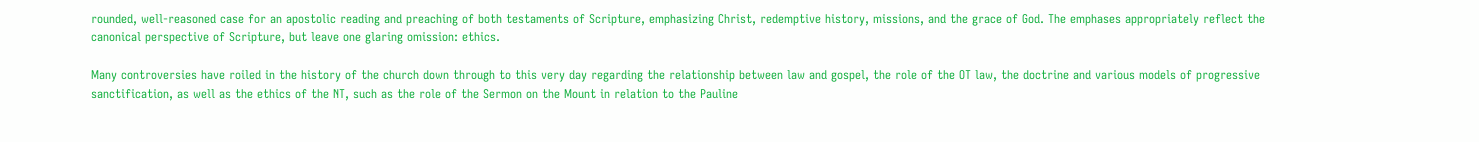rounded, well-reasoned case for an apostolic reading and preaching of both testaments of Scripture, emphasizing Christ, redemptive history, missions, and the grace of God. The emphases appropriately reflect the canonical perspective of Scripture, but leave one glaring omission: ethics.

Many controversies have roiled in the history of the church down through to this very day regarding the relationship between law and gospel, the role of the OT law, the doctrine and various models of progressive sanctification, as well as the ethics of the NT, such as the role of the Sermon on the Mount in relation to the Pauline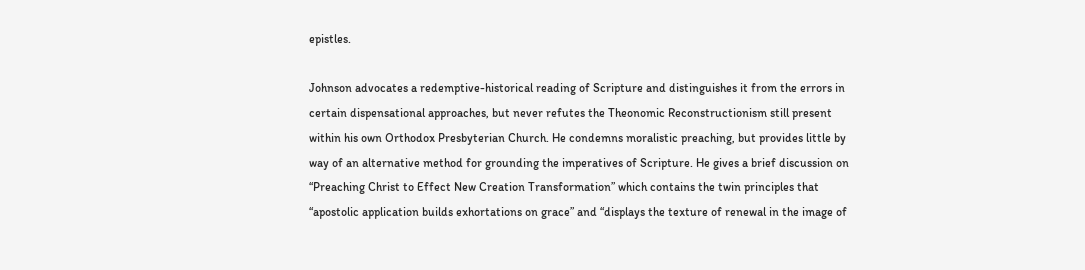epistles.

Johnson advocates a redemptive-historical reading of Scripture and distinguishes it from the errors in certain dispensational approaches, but never refutes the Theonomic Reconstructionism still present within his own Orthodox Presbyterian Church. He condemns moralistic preaching, but provides little by way of an alternative method for grounding the imperatives of Scripture. He gives a brief discussion on “Preaching Christ to Effect New Creation Transformation” which contains the twin principles that “apostolic application builds exhortations on grace” and “displays the texture of renewal in the image of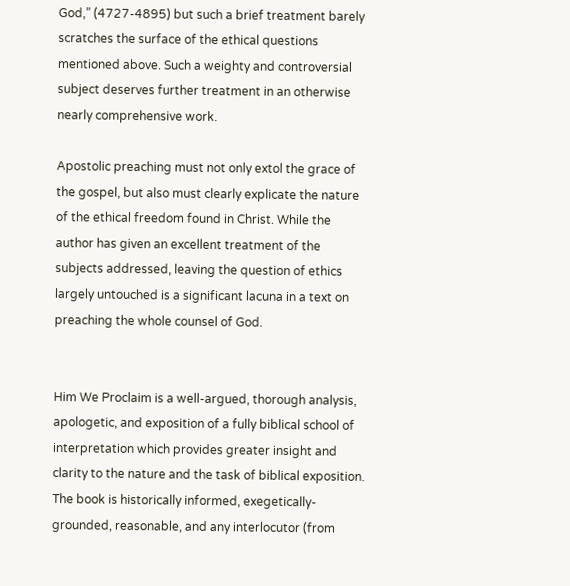God,” (4727-4895) but such a brief treatment barely scratches the surface of the ethical questions mentioned above. Such a weighty and controversial subject deserves further treatment in an otherwise nearly comprehensive work.

Apostolic preaching must not only extol the grace of the gospel, but also must clearly explicate the nature of the ethical freedom found in Christ. While the author has given an excellent treatment of the subjects addressed, leaving the question of ethics largely untouched is a significant lacuna in a text on preaching the whole counsel of God.


Him We Proclaim is a well-argued, thorough analysis, apologetic, and exposition of a fully biblical school of interpretation which provides greater insight and clarity to the nature and the task of biblical exposition. The book is historically informed, exegetically-grounded, reasonable, and any interlocutor (from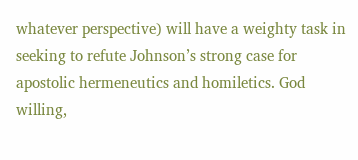whatever perspective) will have a weighty task in seeking to refute Johnson’s strong case for apostolic hermeneutics and homiletics. God willing,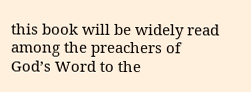this book will be widely read among the preachers of God’s Word to the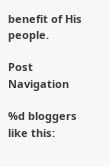benefit of His people.

Post Navigation

%d bloggers like this: